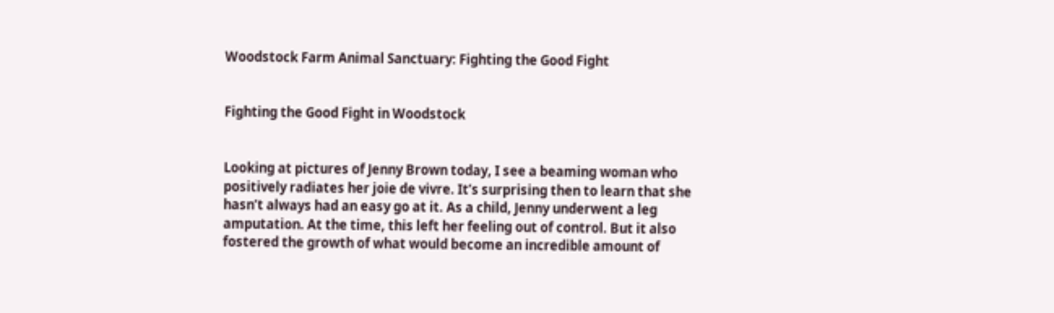Woodstock Farm Animal Sanctuary: Fighting the Good Fight


Fighting the Good Fight in Woodstock


Looking at pictures of Jenny Brown today, I see a beaming woman who positively radiates her joie de vivre. It’s surprising then to learn that she hasn’t always had an easy go at it. As a child, Jenny underwent a leg amputation. At the time, this left her feeling out of control. But it also fostered the growth of what would become an incredible amount of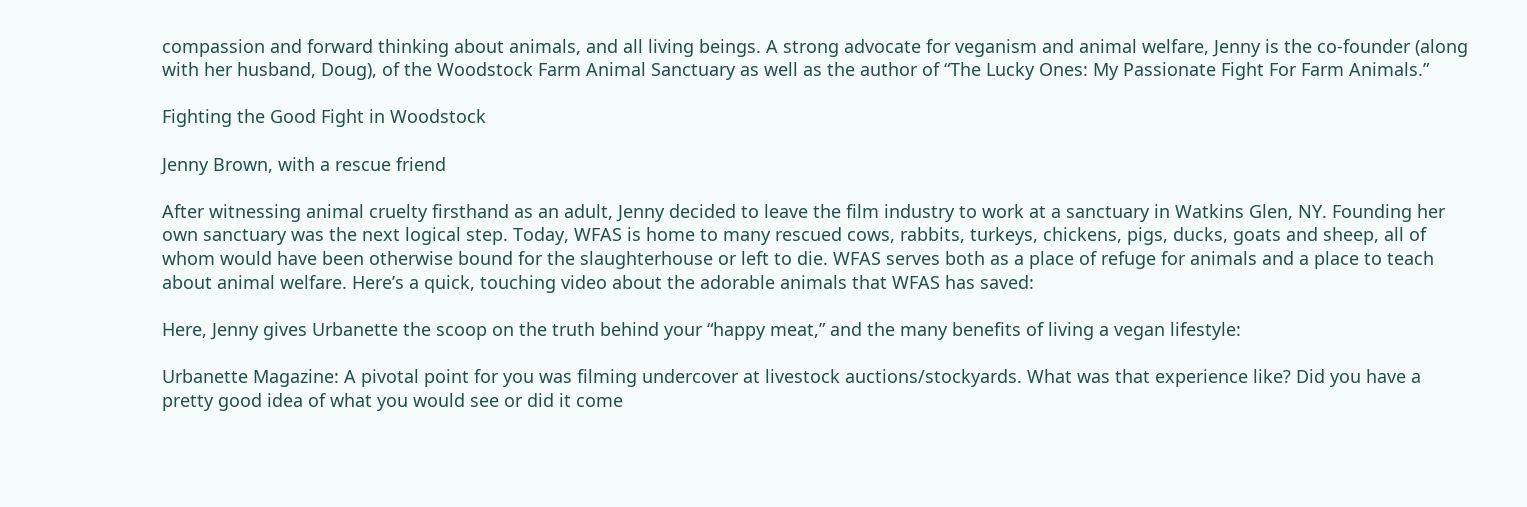compassion and forward thinking about animals, and all living beings. A strong advocate for veganism and animal welfare, Jenny is the co-founder (along with her husband, Doug), of the Woodstock Farm Animal Sanctuary as well as the author of “The Lucky Ones: My Passionate Fight For Farm Animals.”

Fighting the Good Fight in Woodstock

Jenny Brown, with a rescue friend

After witnessing animal cruelty firsthand as an adult, Jenny decided to leave the film industry to work at a sanctuary in Watkins Glen, NY. Founding her own sanctuary was the next logical step. Today, WFAS is home to many rescued cows, rabbits, turkeys, chickens, pigs, ducks, goats and sheep, all of whom would have been otherwise bound for the slaughterhouse or left to die. WFAS serves both as a place of refuge for animals and a place to teach about animal welfare. Here’s a quick, touching video about the adorable animals that WFAS has saved:

Here, Jenny gives Urbanette the scoop on the truth behind your “happy meat,” and the many benefits of living a vegan lifestyle:

Urbanette Magazine: A pivotal point for you was filming undercover at livestock auctions/stockyards. What was that experience like? Did you have a pretty good idea of what you would see or did it come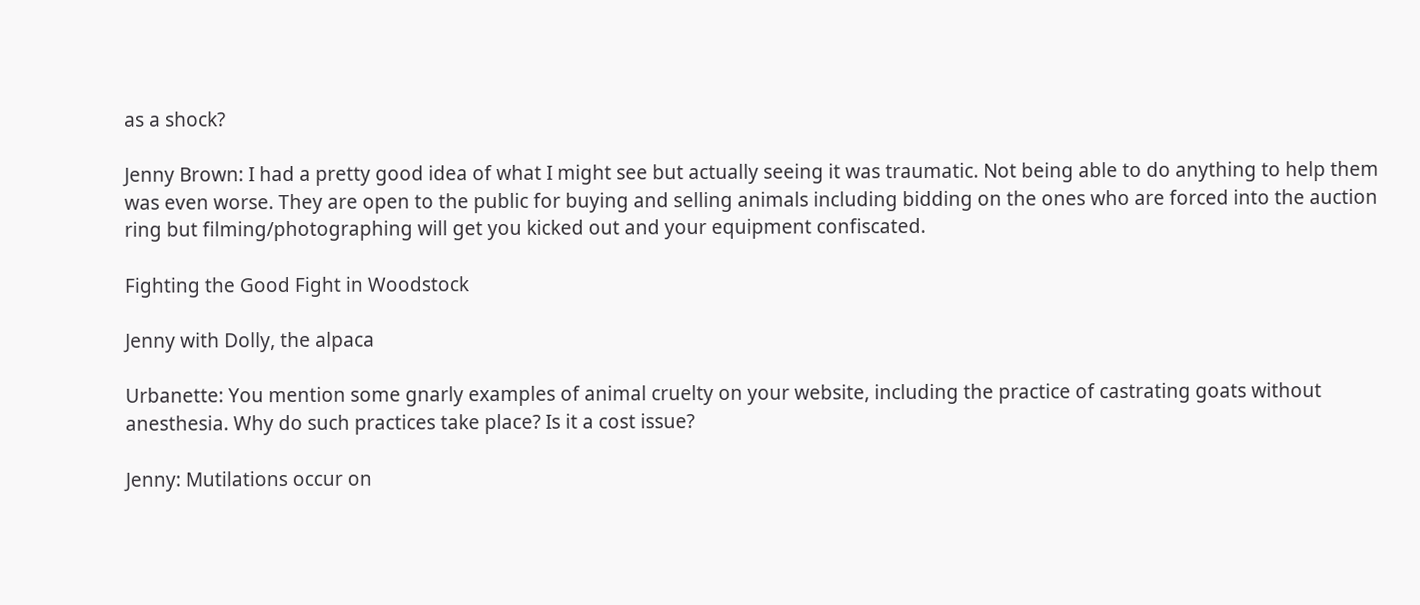as a shock?

Jenny Brown: I had a pretty good idea of what I might see but actually seeing it was traumatic. Not being able to do anything to help them was even worse. They are open to the public for buying and selling animals including bidding on the ones who are forced into the auction ring but filming/photographing will get you kicked out and your equipment confiscated.

Fighting the Good Fight in Woodstock

Jenny with Dolly, the alpaca

Urbanette: You mention some gnarly examples of animal cruelty on your website, including the practice of castrating goats without anesthesia. Why do such practices take place? Is it a cost issue?

Jenny: Mutilations occur on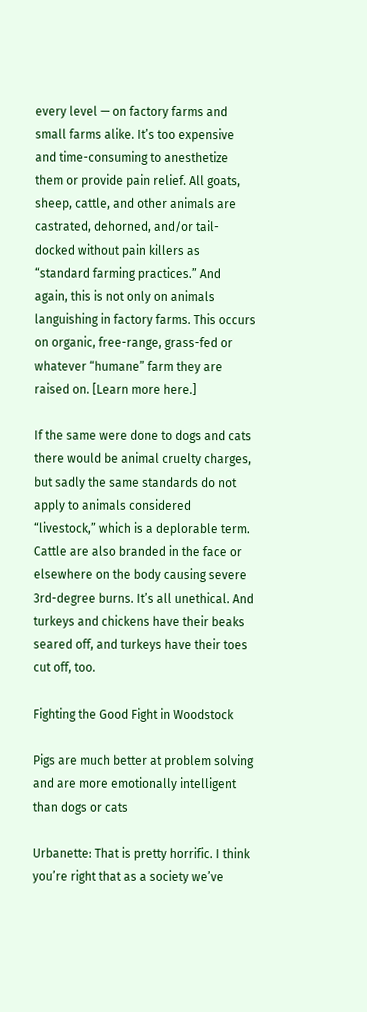every level — on factory farms and small farms alike. It’s too expensive and time-consuming to anesthetize them or provide pain relief. All goats, sheep, cattle, and other animals are castrated, dehorned, and/or tail-docked without pain killers as “standard farming practices.” And again, this is not only on animals languishing in factory farms. This occurs on organic, free-range, grass-fed or whatever “humane” farm they are raised on. [Learn more here.]

If the same were done to dogs and cats there would be animal cruelty charges, but sadly the same standards do not apply to animals considered “livestock,” which is a deplorable term. Cattle are also branded in the face or elsewhere on the body causing severe 3rd-degree burns. It’s all unethical. And turkeys and chickens have their beaks seared off, and turkeys have their toes cut off, too.

Fighting the Good Fight in Woodstock

Pigs are much better at problem solving and are more emotionally intelligent than dogs or cats

Urbanette: That is pretty horrific. I think you’re right that as a society we’ve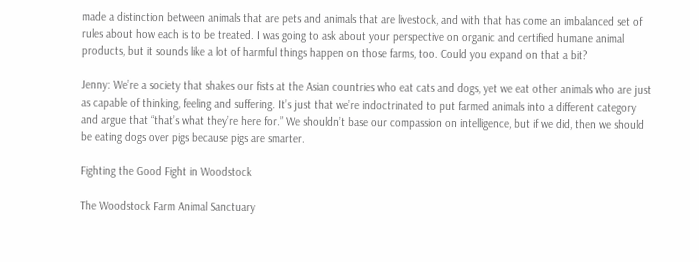made a distinction between animals that are pets and animals that are livestock, and with that has come an imbalanced set of rules about how each is to be treated. I was going to ask about your perspective on organic and certified humane animal products, but it sounds like a lot of harmful things happen on those farms, too. Could you expand on that a bit?

Jenny: We’re a society that shakes our fists at the Asian countries who eat cats and dogs, yet we eat other animals who are just as capable of thinking, feeling and suffering. It’s just that we’re indoctrinated to put farmed animals into a different category and argue that “that’s what they’re here for.” We shouldn’t base our compassion on intelligence, but if we did, then we should be eating dogs over pigs because pigs are smarter.

Fighting the Good Fight in Woodstock

The Woodstock Farm Animal Sanctuary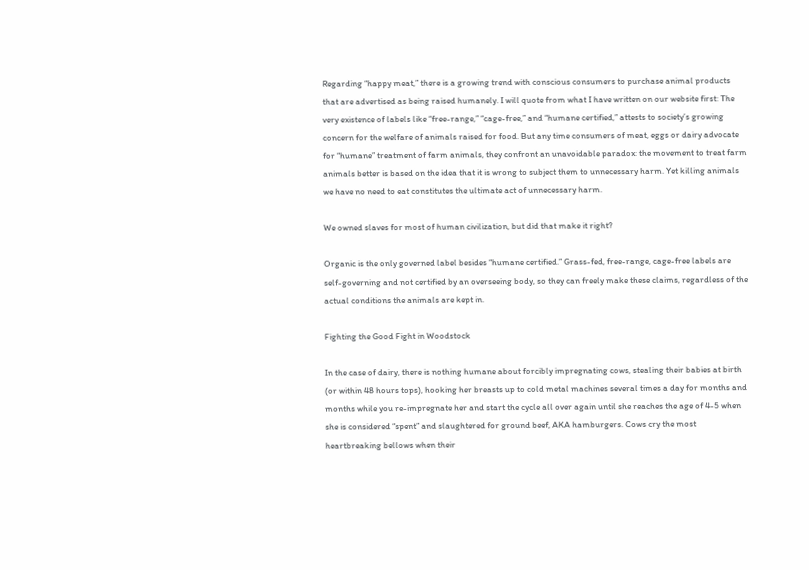Regarding “happy meat,” there is a growing trend with conscious consumers to purchase animal products that are advertised as being raised humanely. I will quote from what I have written on our website first: The very existence of labels like “free-range,” “cage-free,” and “humane certified,” attests to society’s growing concern for the welfare of animals raised for food. But any time consumers of meat, eggs or dairy advocate for “humane” treatment of farm animals, they confront an unavoidable paradox: the movement to treat farm animals better is based on the idea that it is wrong to subject them to unnecessary harm. Yet killing animals we have no need to eat constitutes the ultimate act of unnecessary harm.

We owned slaves for most of human civilization, but did that make it right?

Organic is the only governed label besides “humane certified.” Grass-fed, free-range, cage-free labels are self-governing and not certified by an overseeing body, so they can freely make these claims, regardless of the actual conditions the animals are kept in.

Fighting the Good Fight in Woodstock

In the case of dairy, there is nothing humane about forcibly impregnating cows, stealing their babies at birth (or within 48 hours tops), hooking her breasts up to cold metal machines several times a day for months and months while you re-impregnate her and start the cycle all over again until she reaches the age of 4-5 when she is considered “spent” and slaughtered for ground beef, AKA hamburgers. Cows cry the most heartbreaking bellows when their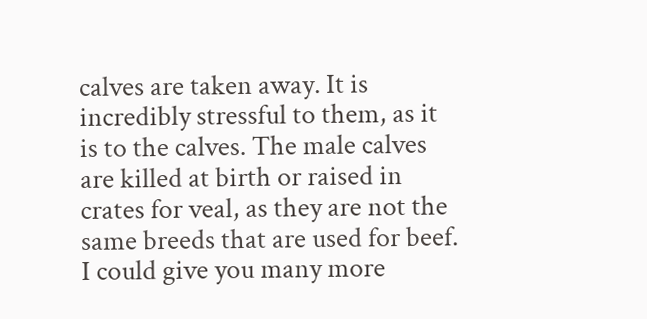calves are taken away. It is incredibly stressful to them, as it is to the calves. The male calves are killed at birth or raised in crates for veal, as they are not the same breeds that are used for beef. I could give you many more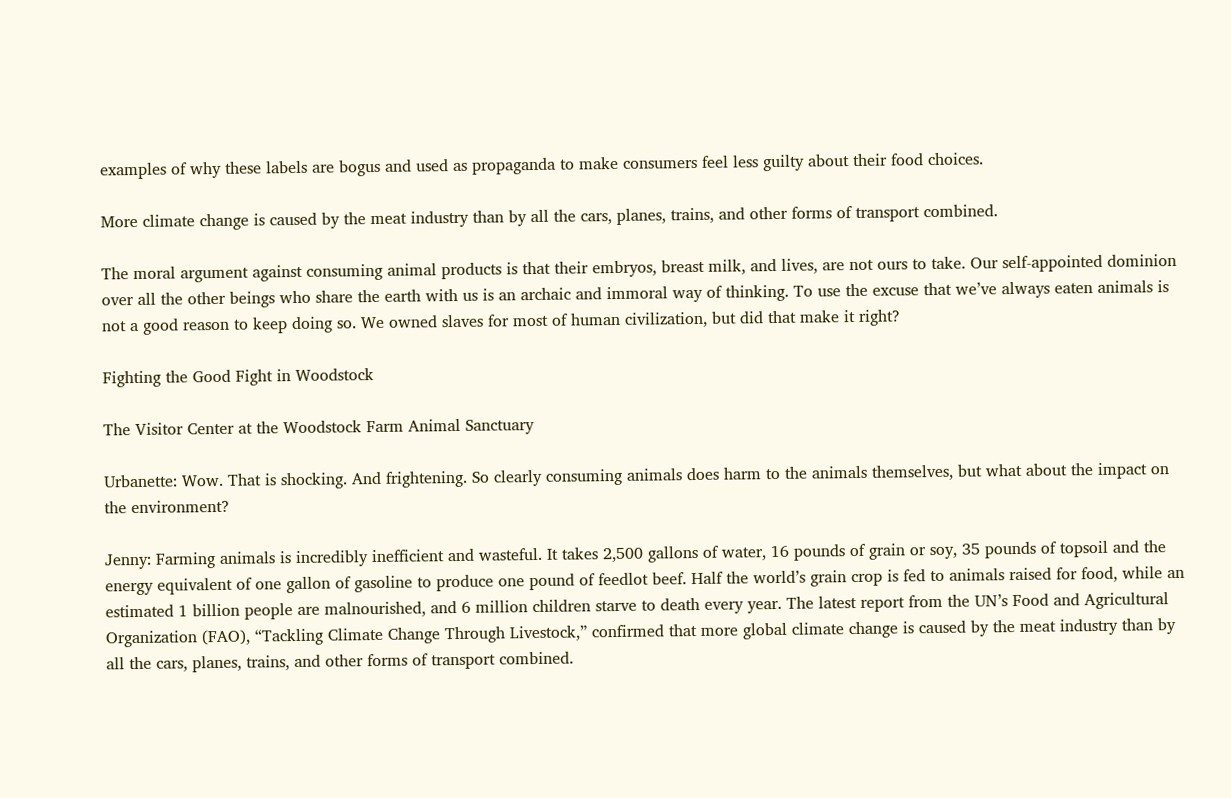examples of why these labels are bogus and used as propaganda to make consumers feel less guilty about their food choices.

More climate change is caused by the meat industry than by all the cars, planes, trains, and other forms of transport combined.

The moral argument against consuming animal products is that their embryos, breast milk, and lives, are not ours to take. Our self-appointed dominion over all the other beings who share the earth with us is an archaic and immoral way of thinking. To use the excuse that we’ve always eaten animals is not a good reason to keep doing so. We owned slaves for most of human civilization, but did that make it right?

Fighting the Good Fight in Woodstock

The Visitor Center at the Woodstock Farm Animal Sanctuary

Urbanette: Wow. That is shocking. And frightening. So clearly consuming animals does harm to the animals themselves, but what about the impact on the environment?

Jenny: Farming animals is incredibly inefficient and wasteful. It takes 2,500 gallons of water, 16 pounds of grain or soy, 35 pounds of topsoil and the energy equivalent of one gallon of gasoline to produce one pound of feedlot beef. Half the world’s grain crop is fed to animals raised for food, while an estimated 1 billion people are malnourished, and 6 million children starve to death every year. The latest report from the UN’s Food and Agricultural Organization (FAO), “Tackling Climate Change Through Livestock,” confirmed that more global climate change is caused by the meat industry than by all the cars, planes, trains, and other forms of transport combined.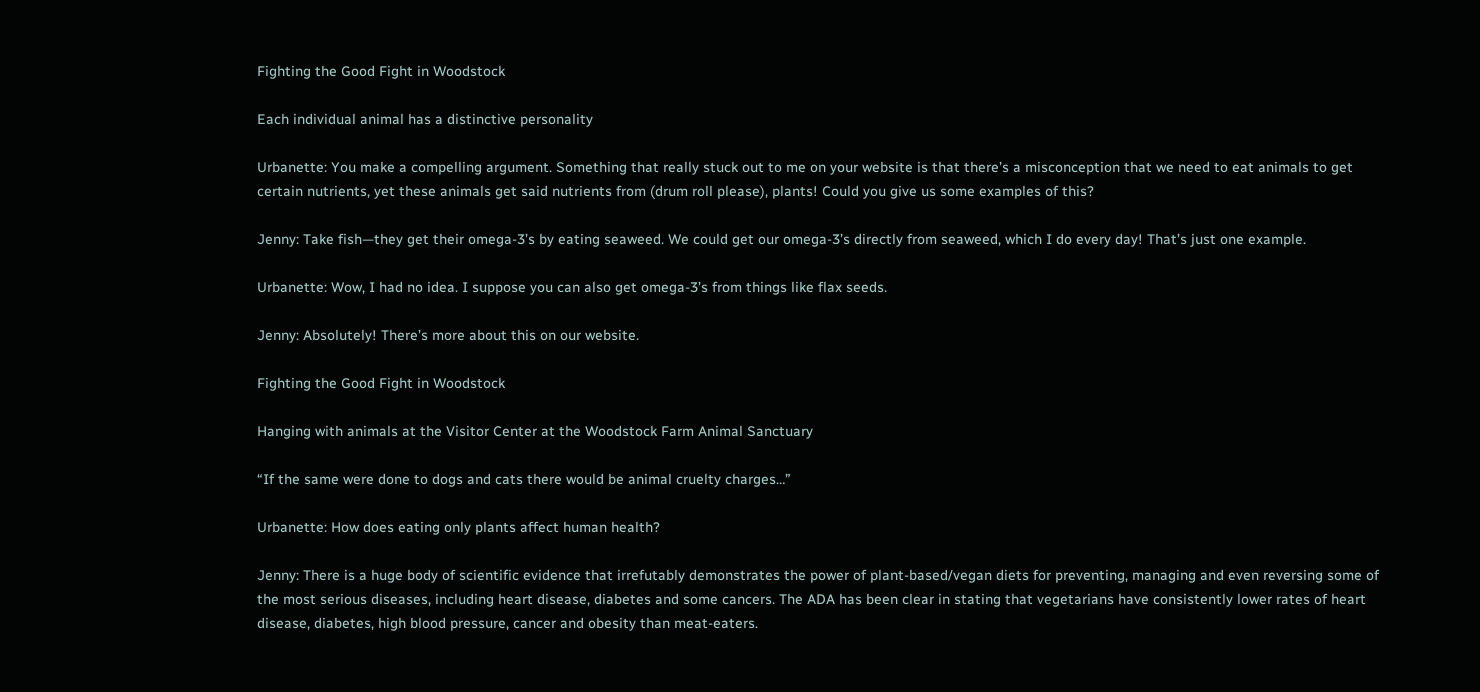Fighting the Good Fight in Woodstock

Each individual animal has a distinctive personality

Urbanette: You make a compelling argument. Something that really stuck out to me on your website is that there’s a misconception that we need to eat animals to get certain nutrients, yet these animals get said nutrients from (drum roll please), plants! Could you give us some examples of this?

Jenny: Take fish—they get their omega-3’s by eating seaweed. We could get our omega-3’s directly from seaweed, which I do every day! That’s just one example.

Urbanette: Wow, I had no idea. I suppose you can also get omega-3’s from things like flax seeds.

Jenny: Absolutely! There’s more about this on our website.

Fighting the Good Fight in Woodstock

Hanging with animals at the Visitor Center at the Woodstock Farm Animal Sanctuary

“If the same were done to dogs and cats there would be animal cruelty charges…”

Urbanette: How does eating only plants affect human health?

Jenny: There is a huge body of scientific evidence that irrefutably demonstrates the power of plant-based/vegan diets for preventing, managing and even reversing some of the most serious diseases, including heart disease, diabetes and some cancers. The ADA has been clear in stating that vegetarians have consistently lower rates of heart disease, diabetes, high blood pressure, cancer and obesity than meat-eaters.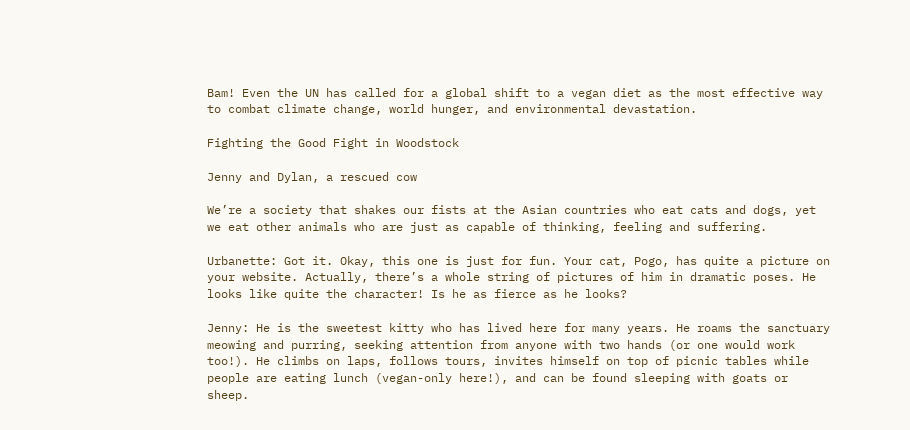Bam! Even the UN has called for a global shift to a vegan diet as the most effective way to combat climate change, world hunger, and environmental devastation.

Fighting the Good Fight in Woodstock

Jenny and Dylan, a rescued cow

We’re a society that shakes our fists at the Asian countries who eat cats and dogs, yet we eat other animals who are just as capable of thinking, feeling and suffering.

Urbanette: Got it. Okay, this one is just for fun. Your cat, Pogo, has quite a picture on your website. Actually, there’s a whole string of pictures of him in dramatic poses. He looks like quite the character! Is he as fierce as he looks?

Jenny: He is the sweetest kitty who has lived here for many years. He roams the sanctuary meowing and purring, seeking attention from anyone with two hands (or one would work too!). He climbs on laps, follows tours, invites himself on top of picnic tables while people are eating lunch (vegan-only here!), and can be found sleeping with goats or sheep.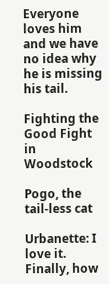Everyone loves him and we have no idea why he is missing his tail.

Fighting the Good Fight in Woodstock

Pogo, the tail-less cat

Urbanette: I love it. Finally, how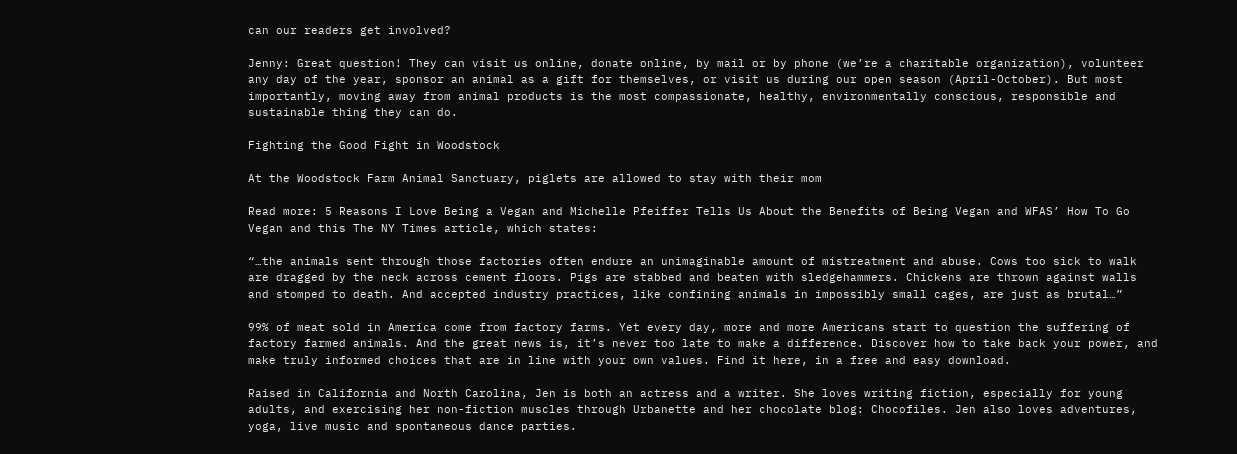can our readers get involved?

Jenny: Great question! They can visit us online, donate online, by mail or by phone (we’re a charitable organization), volunteer any day of the year, sponsor an animal as a gift for themselves, or visit us during our open season (April-October). But most importantly, moving away from animal products is the most compassionate, healthy, environmentally conscious, responsible and sustainable thing they can do.

Fighting the Good Fight in Woodstock

At the Woodstock Farm Animal Sanctuary, piglets are allowed to stay with their mom

Read more: 5 Reasons I Love Being a Vegan and Michelle Pfeiffer Tells Us About the Benefits of Being Vegan and WFAS’ How To Go Vegan and this The NY Times article, which states:

“…the animals sent through those factories often endure an unimaginable amount of mistreatment and abuse. Cows too sick to walk are dragged by the neck across cement floors. Pigs are stabbed and beaten with sledgehammers. Chickens are thrown against walls and stomped to death. And accepted industry practices, like confining animals in impossibly small cages, are just as brutal…”

99% of meat sold in America come from factory farms. Yet every day, more and more Americans start to question the suffering of factory farmed animals. And the great news is, it’s never too late to make a difference. Discover how to take back your power, and make truly informed choices that are in line with your own values. Find it here, in a free and easy download.

Raised in California and North Carolina, Jen is both an actress and a writer. She loves writing fiction, especially for young adults, and exercising her non-fiction muscles through Urbanette and her chocolate blog: Chocofiles. Jen also loves adventures, yoga, live music and spontaneous dance parties.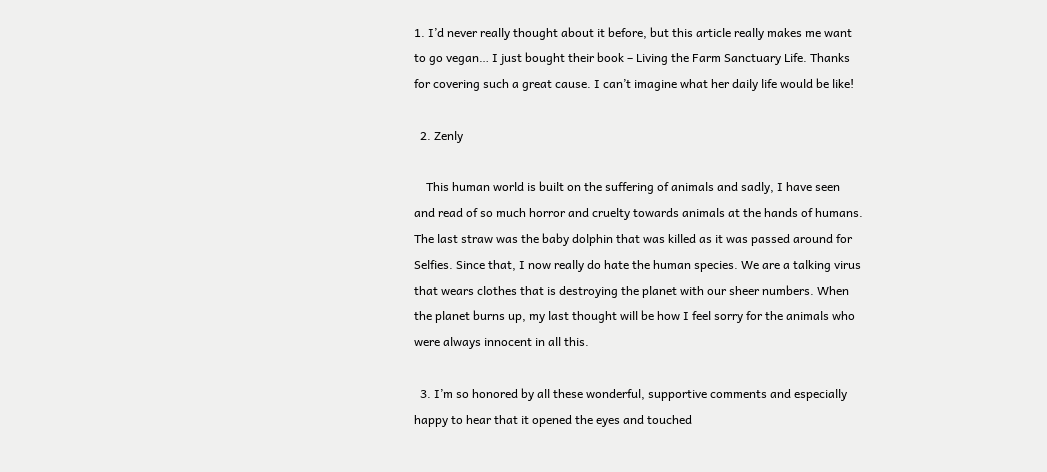1. I’d never really thought about it before, but this article really makes me want to go vegan… I just bought their book – Living the Farm Sanctuary Life. Thanks for covering such a great cause. I can’t imagine what her daily life would be like!

  2. Zenly

    This human world is built on the suffering of animals and sadly, I have seen and read of so much horror and cruelty towards animals at the hands of humans. The last straw was the baby dolphin that was killed as it was passed around for Selfies. Since that, I now really do hate the human species. We are a talking virus that wears clothes that is destroying the planet with our sheer numbers. When the planet burns up, my last thought will be how I feel sorry for the animals who were always innocent in all this.

  3. I’m so honored by all these wonderful, supportive comments and especially happy to hear that it opened the eyes and touched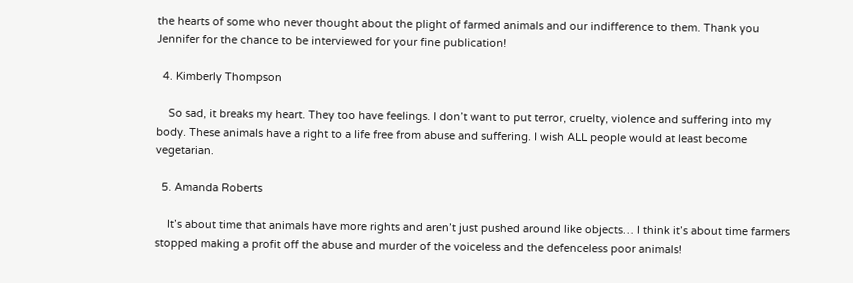the hearts of some who never thought about the plight of farmed animals and our indifference to them. Thank you Jennifer for the chance to be interviewed for your fine publication!

  4. Kimberly Thompson

    So sad, it breaks my heart. They too have feelings. I don’t want to put terror, cruelty, violence and suffering into my body. These animals have a right to a life free from abuse and suffering. I wish ALL people would at least become vegetarian.

  5. Amanda Roberts

    It’s about time that animals have more rights and aren’t just pushed around like objects… I think it’s about time farmers stopped making a profit off the abuse and murder of the voiceless and the defenceless poor animals!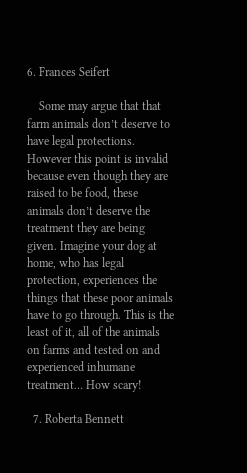6. Frances Seifert

    Some may argue that that farm animals don’t deserve to have legal protections. However this point is invalid because even though they are raised to be food, these animals don’t deserve the treatment they are being given. Imagine your dog at home, who has legal protection, experiences the things that these poor animals have to go through. This is the least of it, all of the animals on farms and tested on and experienced inhumane treatment… How scary!

  7. Roberta Bennett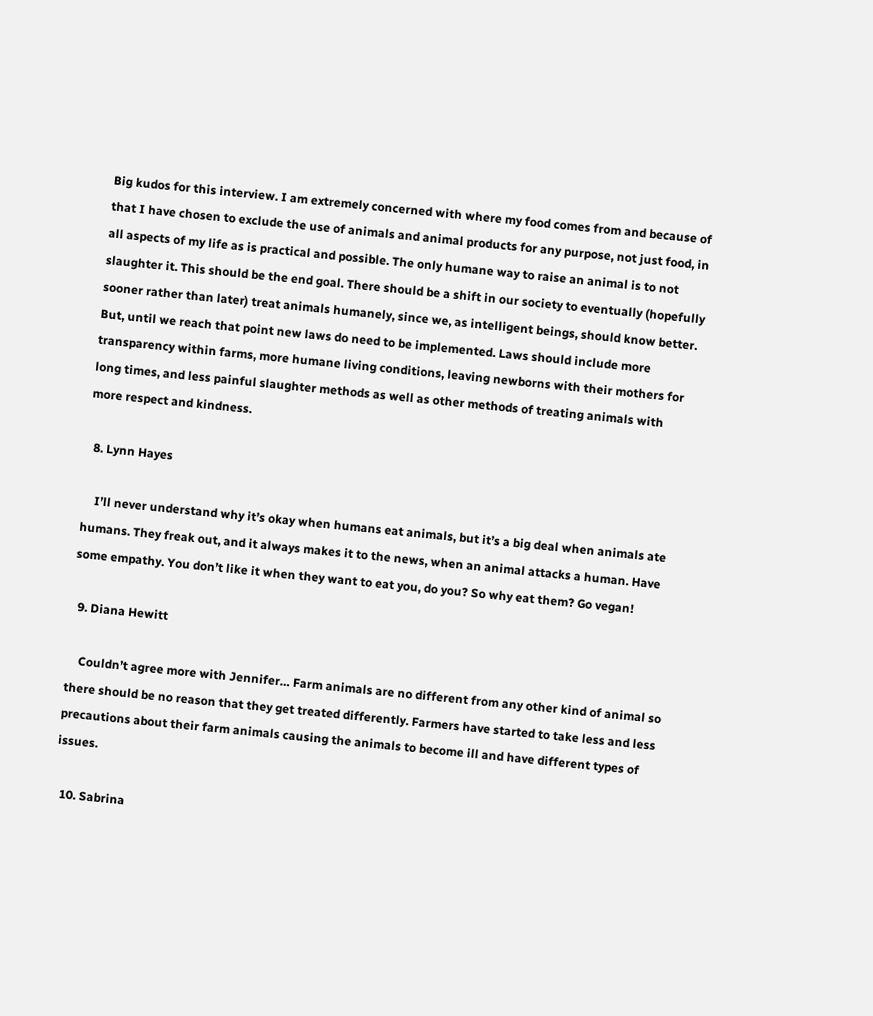Big kudos for this interview. I am extremely concerned with where my food comes from and because of that I have chosen to exclude the use of animals and animal products for any purpose, not just food, in all aspects of my life as is practical and possible. The only humane way to raise an animal is to not slaughter it. This should be the end goal. There should be a shift in our society to eventually (hopefully sooner rather than later) treat animals humanely, since we, as intelligent beings, should know better. But, until we reach that point new laws do need to be implemented. Laws should include more transparency within farms, more humane living conditions, leaving newborns with their mothers for long times, and less painful slaughter methods as well as other methods of treating animals with more respect and kindness.

  8. Lynn Hayes

    I’ll never understand why it’s okay when humans eat animals, but it’s a big deal when animals ate humans. They freak out, and it always makes it to the news, when an animal attacks a human. Have some empathy. You don’t like it when they want to eat you, do you? So why eat them? Go vegan!

  9. Diana Hewitt

    Couldn’t agree more with Jennifer… Farm animals are no different from any other kind of animal so there should be no reason that they get treated differently. Farmers have started to take less and less precautions about their farm animals causing the animals to become ill and have different types of issues.

  10. Sabrina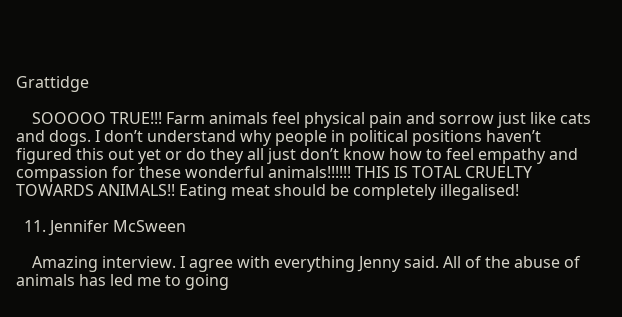Grattidge

    SOOOOO TRUE!!! Farm animals feel physical pain and sorrow just like cats and dogs. I don’t understand why people in political positions haven’t figured this out yet or do they all just don’t know how to feel empathy and compassion for these wonderful animals!!!!!! THIS IS TOTAL CRUELTY TOWARDS ANIMALS!! Eating meat should be completely illegalised!

  11. Jennifer McSween

    Amazing interview. I agree with everything Jenny said. All of the abuse of animals has led me to going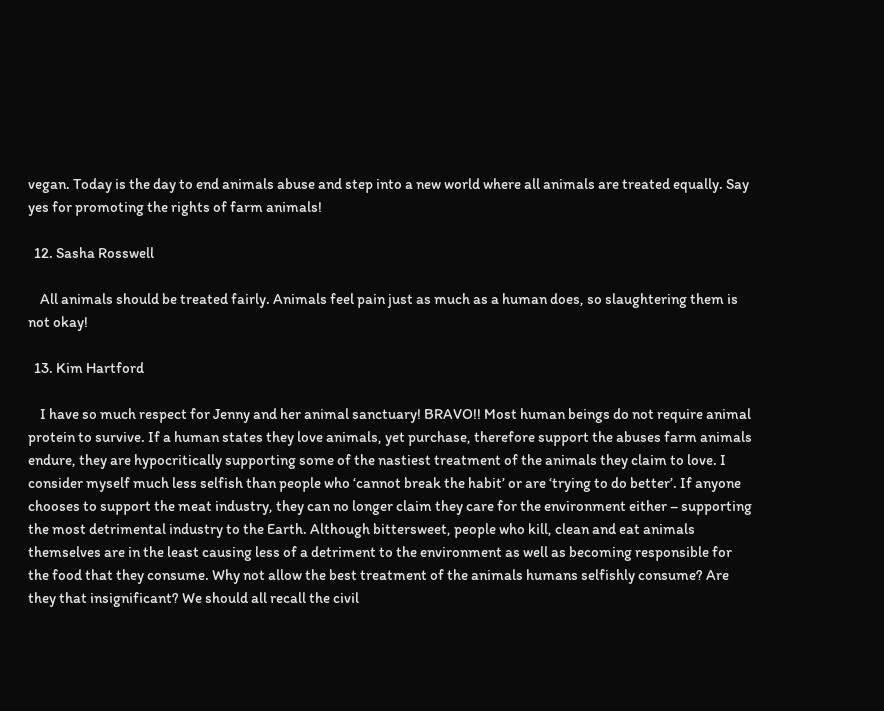vegan. Today is the day to end animals abuse and step into a new world where all animals are treated equally. Say yes for promoting the rights of farm animals!

  12. Sasha Rosswell

    All animals should be treated fairly. Animals feel pain just as much as a human does, so slaughtering them is not okay!

  13. Kim Hartford

    I have so much respect for Jenny and her animal sanctuary! BRAVO!! Most human beings do not require animal protein to survive. If a human states they love animals, yet purchase, therefore support the abuses farm animals endure, they are hypocritically supporting some of the nastiest treatment of the animals they claim to love. I consider myself much less selfish than people who ‘cannot break the habit’ or are ‘trying to do better’. If anyone chooses to support the meat industry, they can no longer claim they care for the environment either – supporting the most detrimental industry to the Earth. Although bittersweet, people who kill, clean and eat animals themselves are in the least causing less of a detriment to the environment as well as becoming responsible for the food that they consume. Why not allow the best treatment of the animals humans selfishly consume? Are they that insignificant? We should all recall the civil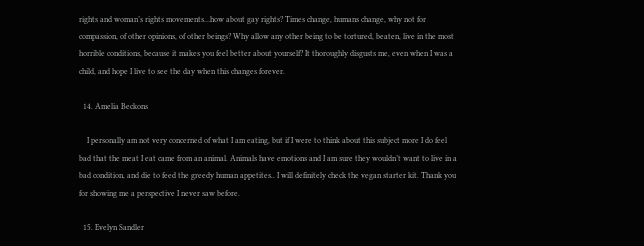rights and woman’s rights movements…how about gay rights? Times change, humans change, why not for compassion, of other opinions, of other beings? Why allow any other being to be tortured, beaten, live in the most horrible conditions, because it makes you feel better about yourself? It thoroughly disgusts me, even when I was a child, and hope I live to see the day when this changes forever.

  14. Amelia Beckons

    I personally am not very concerned of what I am eating, but if I were to think about this subject more I do feel bad that the meat I eat came from an animal. Animals have emotions and I am sure they wouldn’t want to live in a bad condition, and die to feed the greedy human appetites.. I will definitely check the vegan starter kit. Thank you for showing me a perspective I never saw before.

  15. Evelyn Sandler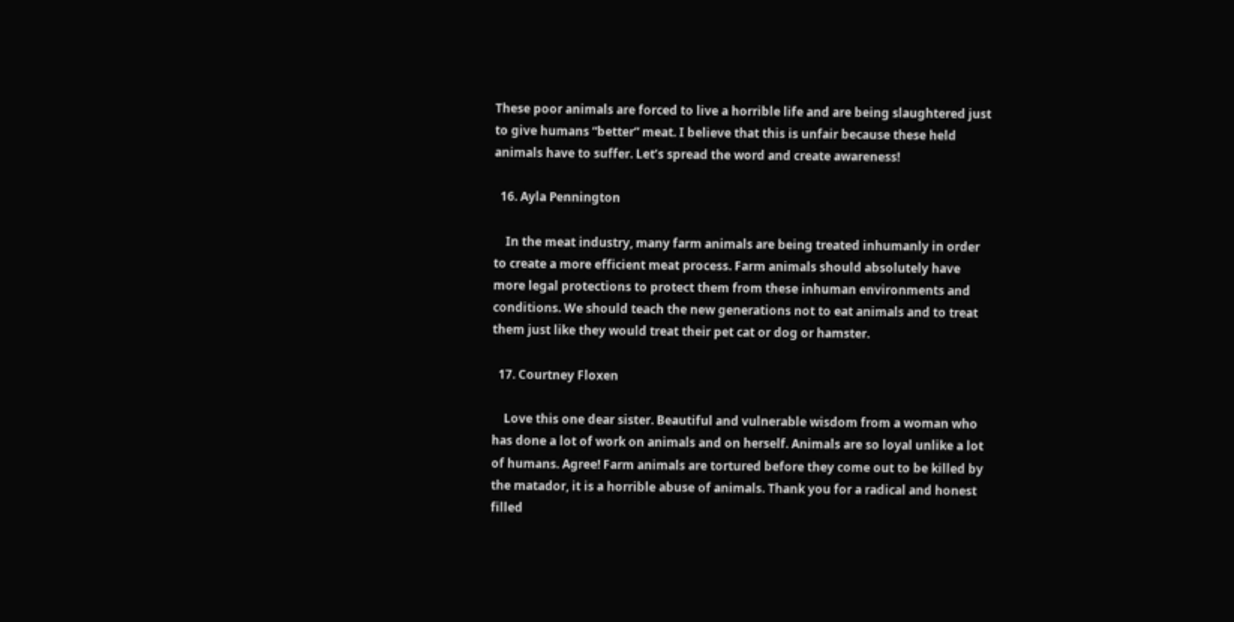These poor animals are forced to live a horrible life and are being slaughtered just to give humans “better” meat. I believe that this is unfair because these held animals have to suffer. Let’s spread the word and create awareness!

  16. Ayla Pennington

    In the meat industry, many farm animals are being treated inhumanly in order to create a more efficient meat process. Farm animals should absolutely have more legal protections to protect them from these inhuman environments and conditions. We should teach the new generations not to eat animals and to treat them just like they would treat their pet cat or dog or hamster.

  17. Courtney Floxen

    Love this one dear sister. Beautiful and vulnerable wisdom from a woman who has done a lot of work on animals and on herself. Animals are so loyal unlike a lot of humans. Agree! Farm animals are tortured before they come out to be killed by the matador, it is a horrible abuse of animals. Thank you for a radical and honest filled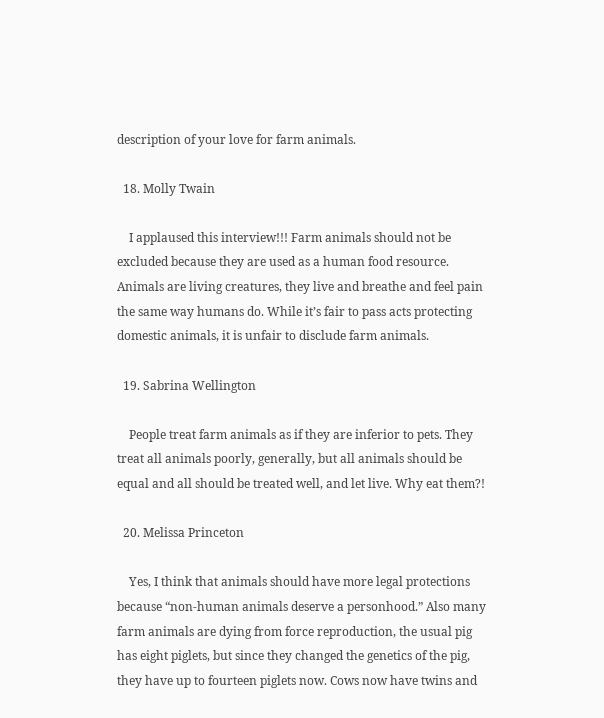description of your love for farm animals.

  18. Molly Twain

    I applaused this interview!!! Farm animals should not be excluded because they are used as a human food resource. Animals are living creatures, they live and breathe and feel pain the same way humans do. While it’s fair to pass acts protecting domestic animals, it is unfair to disclude farm animals.

  19. Sabrina Wellington

    People treat farm animals as if they are inferior to pets. They treat all animals poorly, generally, but all animals should be equal and all should be treated well, and let live. Why eat them?!

  20. Melissa Princeton

    Yes, I think that animals should have more legal protections because “non-human animals deserve a personhood.” Also many farm animals are dying from force reproduction, the usual pig has eight piglets, but since they changed the genetics of the pig, they have up to fourteen piglets now. Cows now have twins and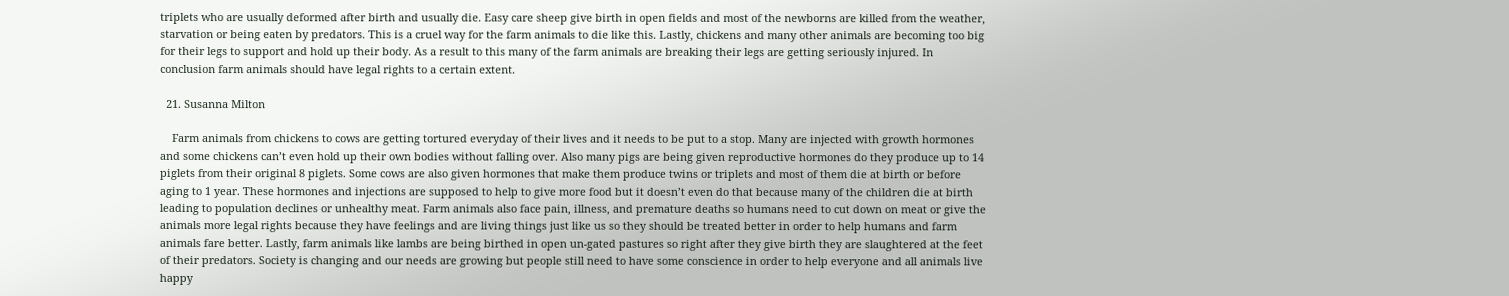triplets who are usually deformed after birth and usually die. Easy care sheep give birth in open fields and most of the newborns are killed from the weather, starvation or being eaten by predators. This is a cruel way for the farm animals to die like this. Lastly, chickens and many other animals are becoming too big for their legs to support and hold up their body. As a result to this many of the farm animals are breaking their legs are getting seriously injured. In conclusion farm animals should have legal rights to a certain extent.

  21. Susanna Milton

    Farm animals from chickens to cows are getting tortured everyday of their lives and it needs to be put to a stop. Many are injected with growth hormones and some chickens can’t even hold up their own bodies without falling over. Also many pigs are being given reproductive hormones do they produce up to 14 piglets from their original 8 piglets. Some cows are also given hormones that make them produce twins or triplets and most of them die at birth or before aging to 1 year. These hormones and injections are supposed to help to give more food but it doesn’t even do that because many of the children die at birth leading to population declines or unhealthy meat. Farm animals also face pain, illness, and premature deaths so humans need to cut down on meat or give the animals more legal rights because they have feelings and are living things just like us so they should be treated better in order to help humans and farm animals fare better. Lastly, farm animals like lambs are being birthed in open un-gated pastures so right after they give birth they are slaughtered at the feet of their predators. Society is changing and our needs are growing but people still need to have some conscience in order to help everyone and all animals live happy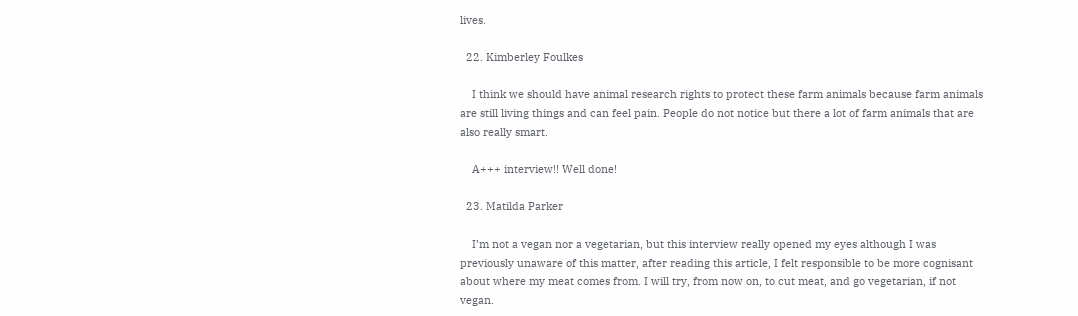lives.

  22. Kimberley Foulkes

    I think we should have animal research rights to protect these farm animals because farm animals are still living things and can feel pain. People do not notice but there a lot of farm animals that are also really smart.

    A+++ interview!! Well done!

  23. Matilda Parker

    I’m not a vegan nor a vegetarian, but this interview really opened my eyes although I was previously unaware of this matter, after reading this article, I felt responsible to be more cognisant about where my meat comes from. I will try, from now on, to cut meat, and go vegetarian, if not vegan.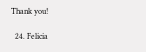Thank you!

  24. Felicia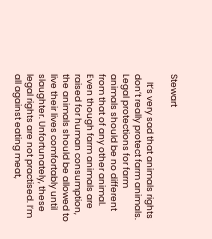Stewart

    It’s very sad that animals rights don’t really protect farm animals. Legal protections for farm animals should be no different from that of any other animal. Even though farm animals are raised for human consumption, the animals should be allowed to live their lives comfortably until slaughter. Unfortunately, these legal rights are not practised. I’m all against eating meat,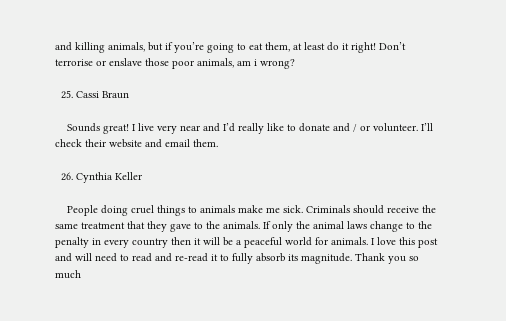and killing animals, but if you’re going to eat them, at least do it right! Don’t terrorise or enslave those poor animals, am i wrong?

  25. Cassi Braun

    Sounds great! I live very near and I’d really like to donate and / or volunteer. I’ll check their website and email them.

  26. Cynthia Keller

    People doing cruel things to animals make me sick. Criminals should receive the same treatment that they gave to the animals. If only the animal laws change to the penalty in every country then it will be a peaceful world for animals. I love this post and will need to read and re-read it to fully absorb its magnitude. Thank you so much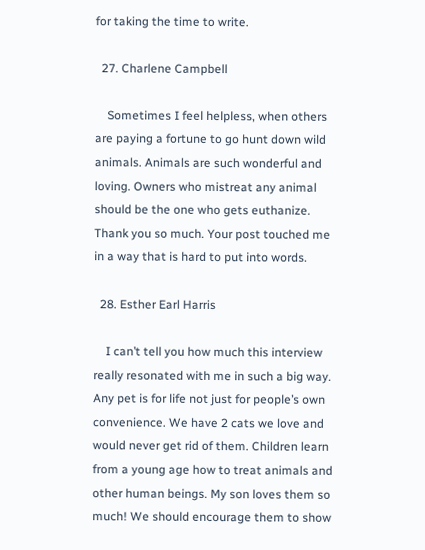for taking the time to write.

  27. Charlene Campbell

    Sometimes I feel helpless, when others are paying a fortune to go hunt down wild animals. Animals are such wonderful and loving. Owners who mistreat any animal should be the one who gets euthanize. Thank you so much. Your post touched me in a way that is hard to put into words.

  28. Esther Earl Harris

    I can’t tell you how much this interview really resonated with me in such a big way. Any pet is for life not just for people’s own convenience. We have 2 cats we love and would never get rid of them. Children learn from a young age how to treat animals and other human beings. My son loves them so much! We should encourage them to show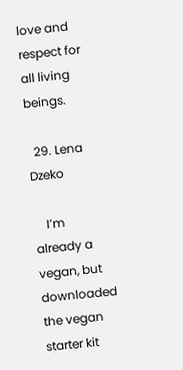love and respect for all living beings.

  29. Lena Dzeko

    I’m already a vegan, but downloaded the vegan starter kit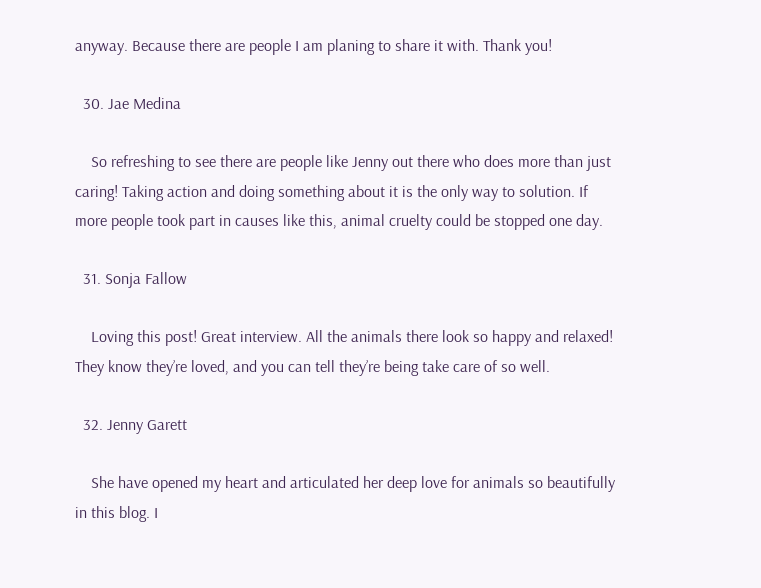anyway. Because there are people I am planing to share it with. Thank you!

  30. Jae Medina

    So refreshing to see there are people like Jenny out there who does more than just caring! Taking action and doing something about it is the only way to solution. If more people took part in causes like this, animal cruelty could be stopped one day.

  31. Sonja Fallow

    Loving this post! Great interview. All the animals there look so happy and relaxed! They know they’re loved, and you can tell they’re being take care of so well.

  32. Jenny Garett

    She have opened my heart and articulated her deep love for animals so beautifully in this blog. I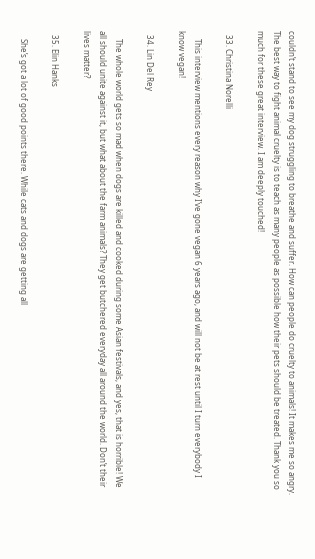couldn’t stand to see my dog struggling to breathe and suffer. How can people do cruelty to animals! It makes me so angry. The best way to fight animal cruelty is to teach as many people as possible how their pets should be treated. Thank you so much for these great interview. I am deeply touched!

  33. Christina Norelli

    This interview mentions every reason why I’ve gone vegan 6 years ago, and will not be at rest until I turn everybody I know vegan!

  34. Lin Del Rey

    The whole world gets so mad when dogs are killed and cooked during some Asian festivals, and yes, that is horrible! We all should unite against it, but what about the farm animals? They get butchered everyday all around the world. Don’t their lives matter?

  35. Elin Hanks

    She’s got a lot of good points there. While cats and dogs are getting all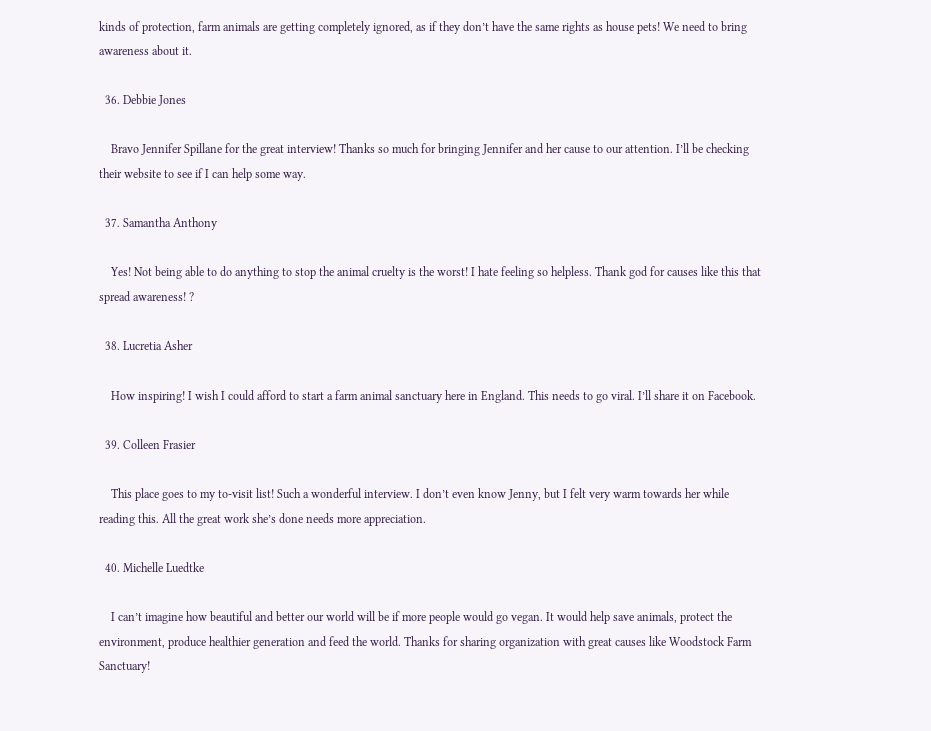kinds of protection, farm animals are getting completely ignored, as if they don’t have the same rights as house pets! We need to bring awareness about it.

  36. Debbie Jones

    Bravo Jennifer Spillane for the great interview! Thanks so much for bringing Jennifer and her cause to our attention. I’ll be checking their website to see if I can help some way.

  37. Samantha Anthony

    Yes! Not being able to do anything to stop the animal cruelty is the worst! I hate feeling so helpless. Thank god for causes like this that spread awareness! ?

  38. Lucretia Asher

    How inspiring! I wish I could afford to start a farm animal sanctuary here in England. This needs to go viral. I’ll share it on Facebook.

  39. Colleen Frasier

    This place goes to my to-visit list! Such a wonderful interview. I don’t even know Jenny, but I felt very warm towards her while reading this. All the great work she’s done needs more appreciation.

  40. Michelle Luedtke

    I can’t imagine how beautiful and better our world will be if more people would go vegan. It would help save animals, protect the environment, produce healthier generation and feed the world. Thanks for sharing organization with great causes like Woodstock Farm Sanctuary!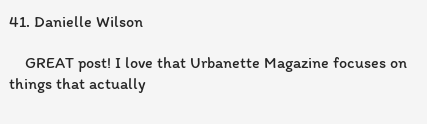41. Danielle Wilson

    GREAT post! I love that Urbanette Magazine focuses on things that actually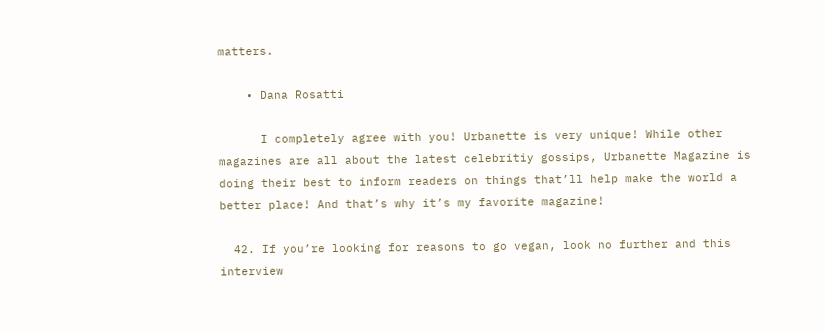matters.

    • Dana Rosatti

      I completely agree with you! Urbanette is very unique! While other magazines are all about the latest celebritiy gossips, Urbanette Magazine is doing their best to inform readers on things that’ll help make the world a better place! And that’s why it’s my favorite magazine!

  42. If you’re looking for reasons to go vegan, look no further and this interview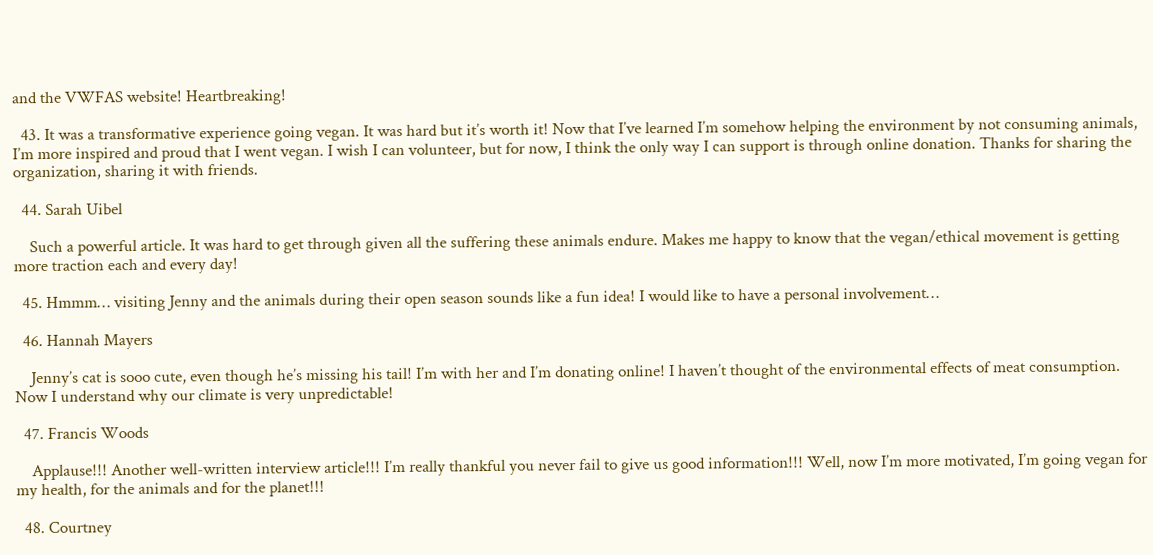and the VWFAS website! Heartbreaking!

  43. It was a transformative experience going vegan. It was hard but it’s worth it! Now that I’ve learned I’m somehow helping the environment by not consuming animals, I’m more inspired and proud that I went vegan. I wish I can volunteer, but for now, I think the only way I can support is through online donation. Thanks for sharing the organization, sharing it with friends.

  44. Sarah Uibel

    Such a powerful article. It was hard to get through given all the suffering these animals endure. Makes me happy to know that the vegan/ethical movement is getting more traction each and every day!

  45. Hmmm… visiting Jenny and the animals during their open season sounds like a fun idea! I would like to have a personal involvement…

  46. Hannah Mayers

    Jenny’s cat is sooo cute, even though he’s missing his tail! I’m with her and I’m donating online! I haven’t thought of the environmental effects of meat consumption. Now I understand why our climate is very unpredictable!

  47. Francis Woods

    Applause!!! Another well-written interview article!!! I’m really thankful you never fail to give us good information!!! Well, now I’m more motivated, I’m going vegan for my health, for the animals and for the planet!!!

  48. Courtney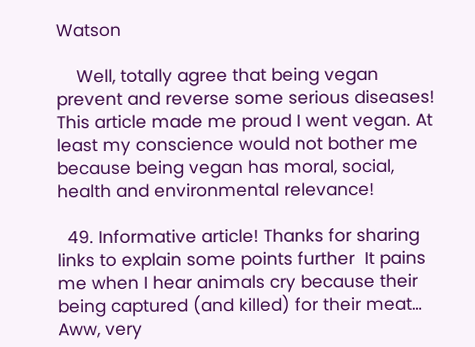Watson

    Well, totally agree that being vegan prevent and reverse some serious diseases! This article made me proud I went vegan. At least my conscience would not bother me because being vegan has moral, social, health and environmental relevance!

  49. Informative article! Thanks for sharing links to explain some points further  It pains me when I hear animals cry because their being captured (and killed) for their meat… Aww, very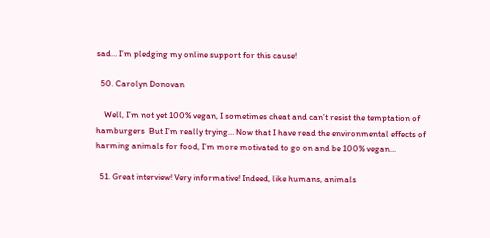sad… I’m pledging my online support for this cause!

  50. Carolyn Donovan

    Well, I’m not yet 100% vegan, I sometimes cheat and can’t resist the temptation of hamburgers  But I’m really trying… Now that I have read the environmental effects of harming animals for food, I’m more motivated to go on and be 100% vegan…

  51. Great interview! Very informative! Indeed, like humans, animals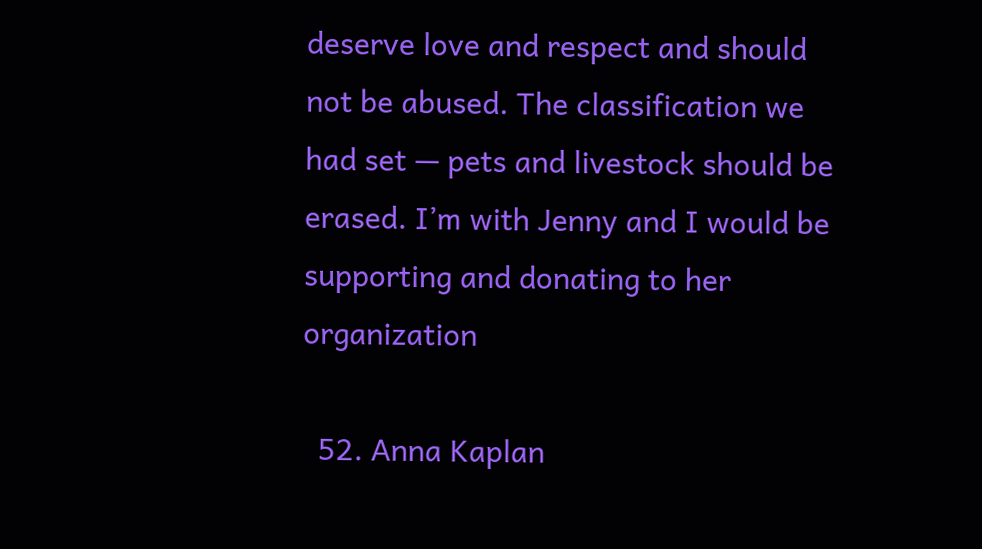deserve love and respect and should not be abused. The classification we had set — pets and livestock should be erased. I’m with Jenny and I would be supporting and donating to her organization

  52. Anna Kaplan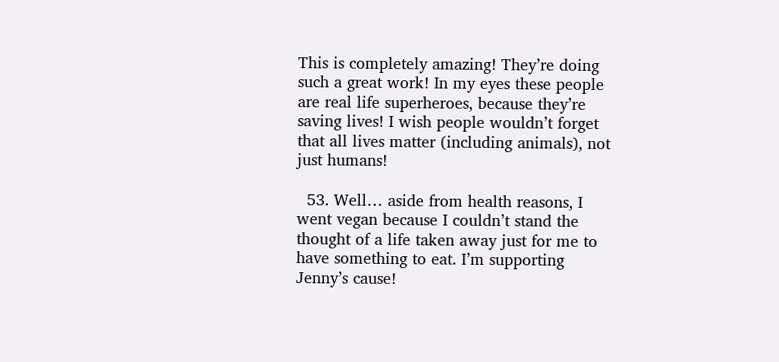This is completely amazing! They’re doing such a great work! In my eyes these people are real life superheroes, because they’re saving lives! I wish people wouldn’t forget that all lives matter (including animals), not just humans!

  53. Well… aside from health reasons, I went vegan because I couldn’t stand the thought of a life taken away just for me to have something to eat. I’m supporting Jenny’s cause!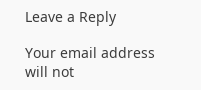Leave a Reply

Your email address will not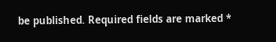be published. Required fields are marked *